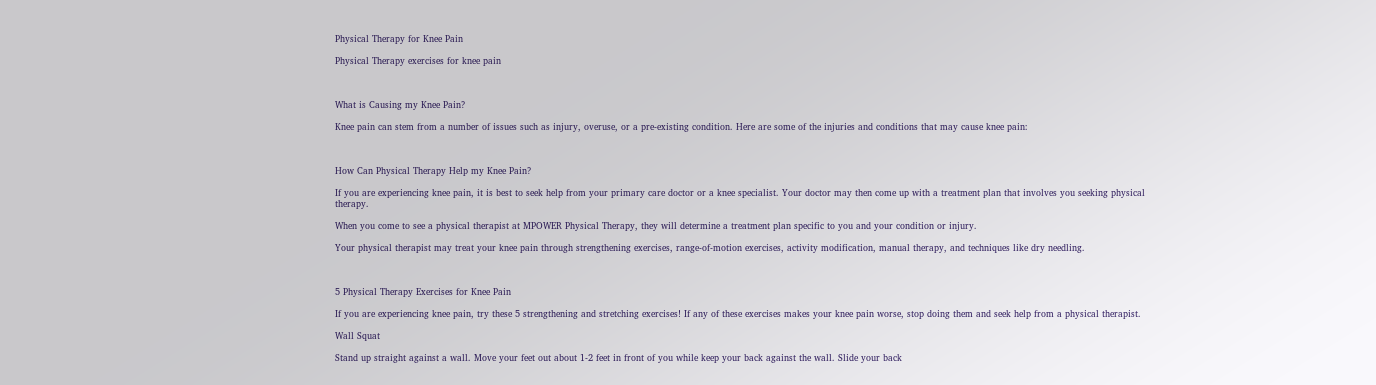Physical Therapy for Knee Pain

Physical Therapy exercises for knee pain



What is Causing my Knee Pain?

Knee pain can stem from a number of issues such as injury, overuse, or a pre-existing condition. Here are some of the injuries and conditions that may cause knee pain:



How Can Physical Therapy Help my Knee Pain?

If you are experiencing knee pain, it is best to seek help from your primary care doctor or a knee specialist. Your doctor may then come up with a treatment plan that involves you seeking physical therapy.

When you come to see a physical therapist at MPOWER Physical Therapy, they will determine a treatment plan specific to you and your condition or injury.

Your physical therapist may treat your knee pain through strengthening exercises, range-of-motion exercises, activity modification, manual therapy, and techniques like dry needling.



5 Physical Therapy Exercises for Knee Pain

If you are experiencing knee pain, try these 5 strengthening and stretching exercises! If any of these exercises makes your knee pain worse, stop doing them and seek help from a physical therapist.

Wall Squat

Stand up straight against a wall. Move your feet out about 1-2 feet in front of you while keep your back against the wall. Slide your back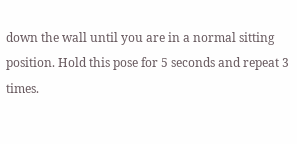down the wall until you are in a normal sitting position. Hold this pose for 5 seconds and repeat 3 times.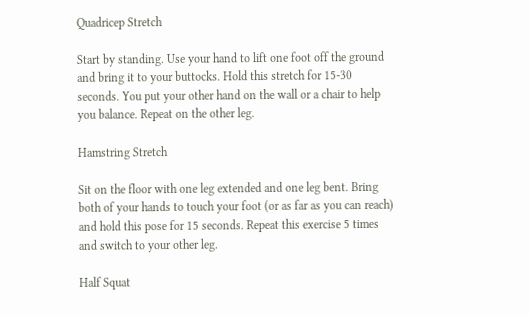Quadricep Stretch

Start by standing. Use your hand to lift one foot off the ground and bring it to your buttocks. Hold this stretch for 15-30 seconds. You put your other hand on the wall or a chair to help you balance. Repeat on the other leg.

Hamstring Stretch

Sit on the floor with one leg extended and one leg bent. Bring both of your hands to touch your foot (or as far as you can reach) and hold this pose for 15 seconds. Repeat this exercise 5 times and switch to your other leg.

Half Squat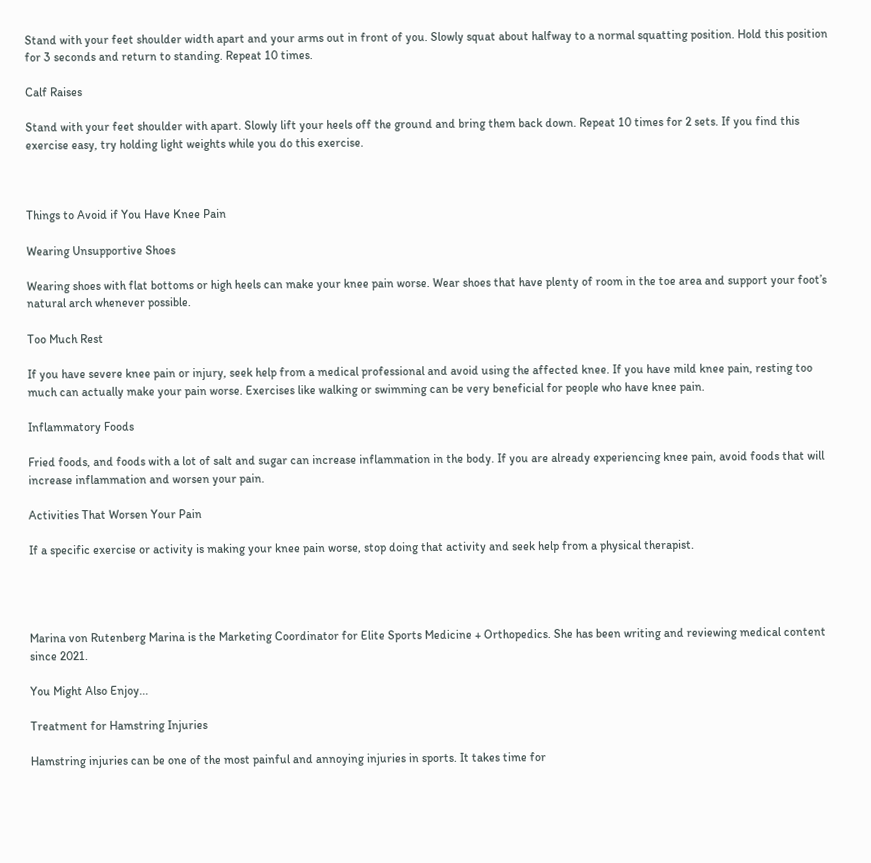Stand with your feet shoulder width apart and your arms out in front of you. Slowly squat about halfway to a normal squatting position. Hold this position for 3 seconds and return to standing. Repeat 10 times.

Calf Raises

Stand with your feet shoulder with apart. Slowly lift your heels off the ground and bring them back down. Repeat 10 times for 2 sets. If you find this exercise easy, try holding light weights while you do this exercise.



Things to Avoid if You Have Knee Pain

Wearing Unsupportive Shoes

Wearing shoes with flat bottoms or high heels can make your knee pain worse. Wear shoes that have plenty of room in the toe area and support your foot’s natural arch whenever possible.

Too Much Rest

If you have severe knee pain or injury, seek help from a medical professional and avoid using the affected knee. If you have mild knee pain, resting too much can actually make your pain worse. Exercises like walking or swimming can be very beneficial for people who have knee pain.

Inflammatory Foods

Fried foods, and foods with a lot of salt and sugar can increase inflammation in the body. If you are already experiencing knee pain, avoid foods that will increase inflammation and worsen your pain.

Activities That Worsen Your Pain

If a specific exercise or activity is making your knee pain worse, stop doing that activity and seek help from a physical therapist.




Marina von Rutenberg Marina is the Marketing Coordinator for Elite Sports Medicine + Orthopedics. She has been writing and reviewing medical content since 2021.

You Might Also Enjoy...

Treatment for Hamstring Injuries

Hamstring injuries can be one of the most painful and annoying injuries in sports. It takes time for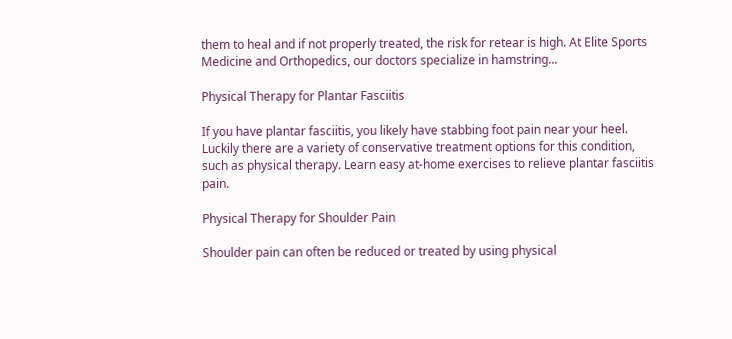them to heal and if not properly treated, the risk for retear is high. At Elite Sports Medicine and Orthopedics, our doctors specialize in hamstring...

Physical Therapy for Plantar Fasciitis

If you have plantar fasciitis, you likely have stabbing foot pain near your heel. Luckily there are a variety of conservative treatment options for this condition, such as physical therapy. Learn easy at-home exercises to relieve plantar fasciitis pain.

Physical Therapy for Shoulder Pain

Shoulder pain can often be reduced or treated by using physical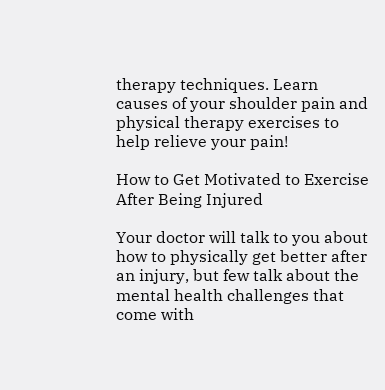therapy techniques. Learn causes of your shoulder pain and physical therapy exercises to help relieve your pain!

How to Get Motivated to Exercise After Being Injured

Your doctor will talk to you about how to physically get better after an injury, but few talk about the mental health challenges that come with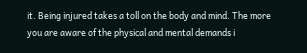it. Being injured takes a toll on the body and mind. The more you are aware of the physical and mental demands i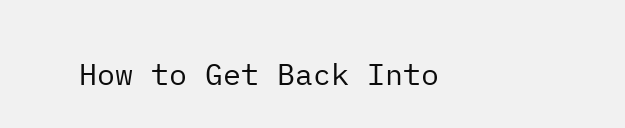How to Get Back Into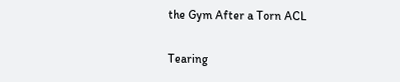the Gym After a Torn ACL

Tearing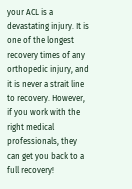your ACL is a devastating injury. It is one of the longest recovery times of any orthopedic injury, and it is never a strait line to recovery. However, if you work with the right medical professionals, they can get you back to a full recovery!